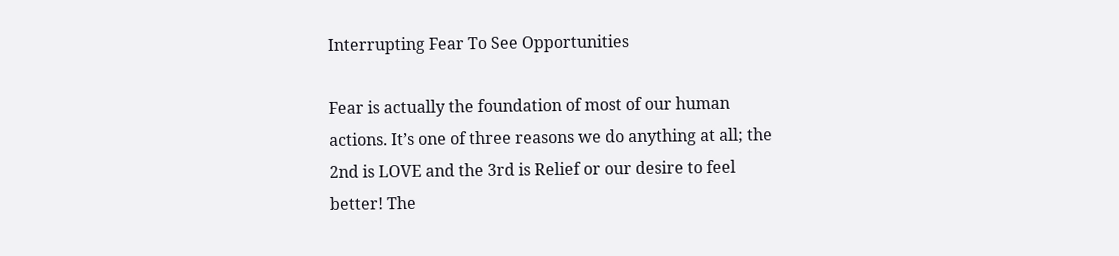Interrupting Fear To See Opportunities

Fear is actually the foundation of most of our human actions. It’s one of three reasons we do anything at all; the 2nd is LOVE and the 3rd is Relief or our desire to feel better! The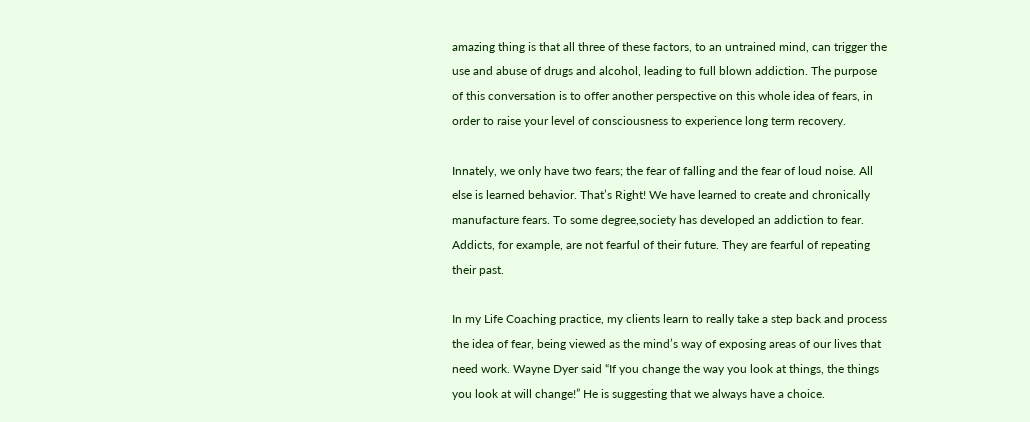amazing thing is that all three of these factors, to an untrained mind, can trigger the use and abuse of drugs and alcohol, leading to full blown addiction. The purpose of this conversation is to offer another perspective on this whole idea of fears, in order to raise your level of consciousness to experience long term recovery.

Innately, we only have two fears; the fear of falling and the fear of loud noise. All else is learned behavior. That’s Right! We have learned to create and chronically manufacture fears. To some degree,society has developed an addiction to fear. Addicts, for example, are not fearful of their future. They are fearful of repeating their past.

In my Life Coaching practice, my clients learn to really take a step back and process the idea of fear, being viewed as the mind’s way of exposing areas of our lives that need work. Wayne Dyer said “If you change the way you look at things, the things you look at will change!” He is suggesting that we always have a choice.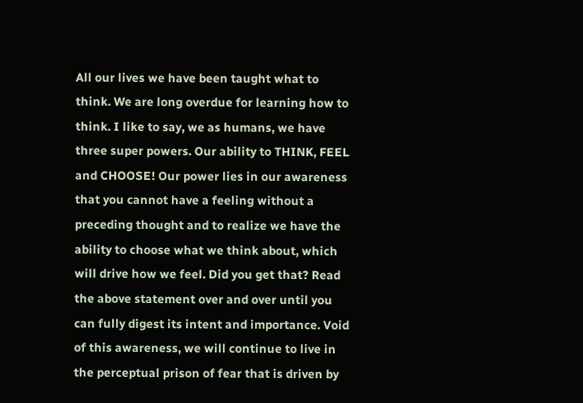All our lives we have been taught what to think. We are long overdue for learning how to think. I like to say, we as humans, we have three super powers. Our ability to THINK, FEEL and CHOOSE! Our power lies in our awareness that you cannot have a feeling without a preceding thought and to realize we have the ability to choose what we think about, which will drive how we feel. Did you get that? Read the above statement over and over until you can fully digest its intent and importance. Void of this awareness, we will continue to live in the perceptual prison of fear that is driven by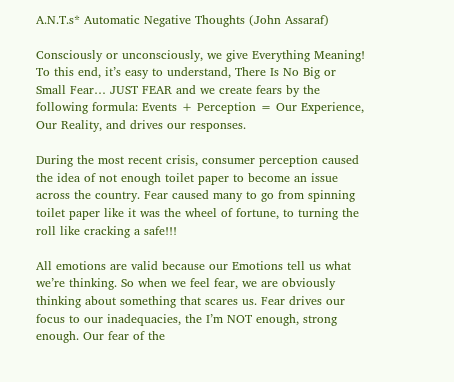A.N.T.s* Automatic Negative Thoughts (John Assaraf)

Consciously or unconsciously, we give Everything Meaning! To this end, it’s easy to understand, There Is No Big or Small Fear… JUST FEAR and we create fears by the following formula: Events + Perception = Our Experience, Our Reality, and drives our responses.

During the most recent crisis, consumer perception caused the idea of not enough toilet paper to become an issue across the country. Fear caused many to go from spinning toilet paper like it was the wheel of fortune, to turning the roll like cracking a safe!!!

All emotions are valid because our Emotions tell us what we’re thinking. So when we feel fear, we are obviously thinking about something that scares us. Fear drives our focus to our inadequacies, the I’m NOT enough, strong enough. Our fear of the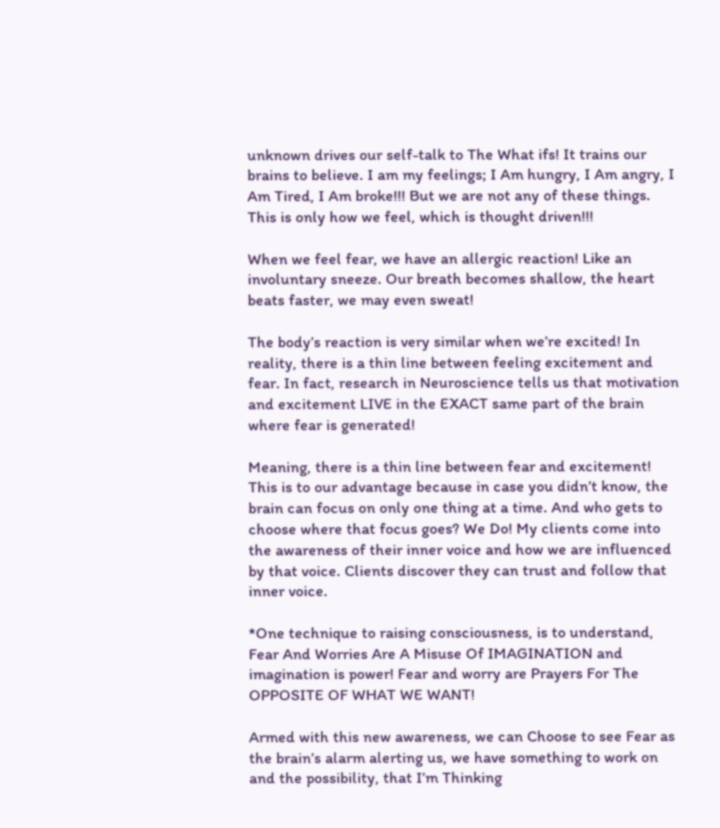unknown drives our self-talk to The What ifs! It trains our brains to believe. I am my feelings; I Am hungry, I Am angry, I Am Tired, I Am broke!!! But we are not any of these things. This is only how we feel, which is thought driven!!!

When we feel fear, we have an allergic reaction! Like an involuntary sneeze. Our breath becomes shallow, the heart beats faster, we may even sweat!

The body’s reaction is very similar when we’re excited! In reality, there is a thin line between feeling excitement and fear. In fact, research in Neuroscience tells us that motivation and excitement LIVE in the EXACT same part of the brain where fear is generated!

Meaning, there is a thin line between fear and excitement! This is to our advantage because in case you didn’t know, the brain can focus on only one thing at a time. And who gets to choose where that focus goes? We Do! My clients come into the awareness of their inner voice and how we are influenced by that voice. Clients discover they can trust and follow that inner voice.

*One technique to raising consciousness, is to understand, Fear And Worries Are A Misuse Of IMAGINATION and imagination is power! Fear and worry are Prayers For The OPPOSITE OF WHAT WE WANT!

Armed with this new awareness, we can Choose to see Fear as the brain’s alarm alerting us, we have something to work on and the possibility, that I’m Thinking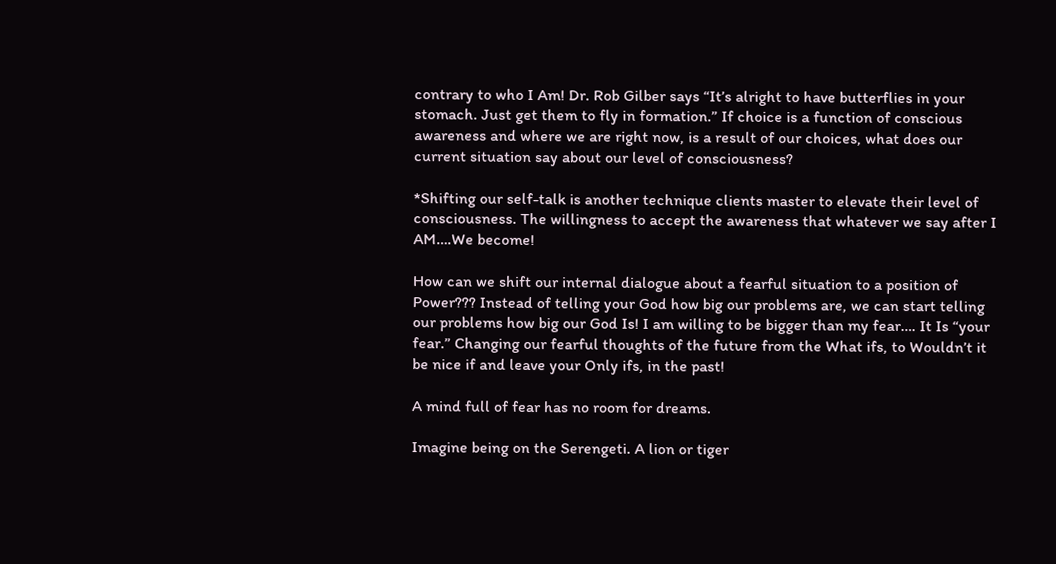contrary to who I Am! Dr. Rob Gilber says “It’s alright to have butterflies in your stomach. Just get them to fly in formation.” If choice is a function of conscious awareness and where we are right now, is a result of our choices, what does our current situation say about our level of consciousness?

*Shifting our self-talk is another technique clients master to elevate their level of consciousness. The willingness to accept the awareness that whatever we say after I AM….We become!

How can we shift our internal dialogue about a fearful situation to a position of Power??? Instead of telling your God how big our problems are, we can start telling our problems how big our God Is! I am willing to be bigger than my fear…. It Is “your fear.” Changing our fearful thoughts of the future from the What ifs, to Wouldn’t it be nice if and leave your Only ifs, in the past!

A mind full of fear has no room for dreams.

Imagine being on the Serengeti. A lion or tiger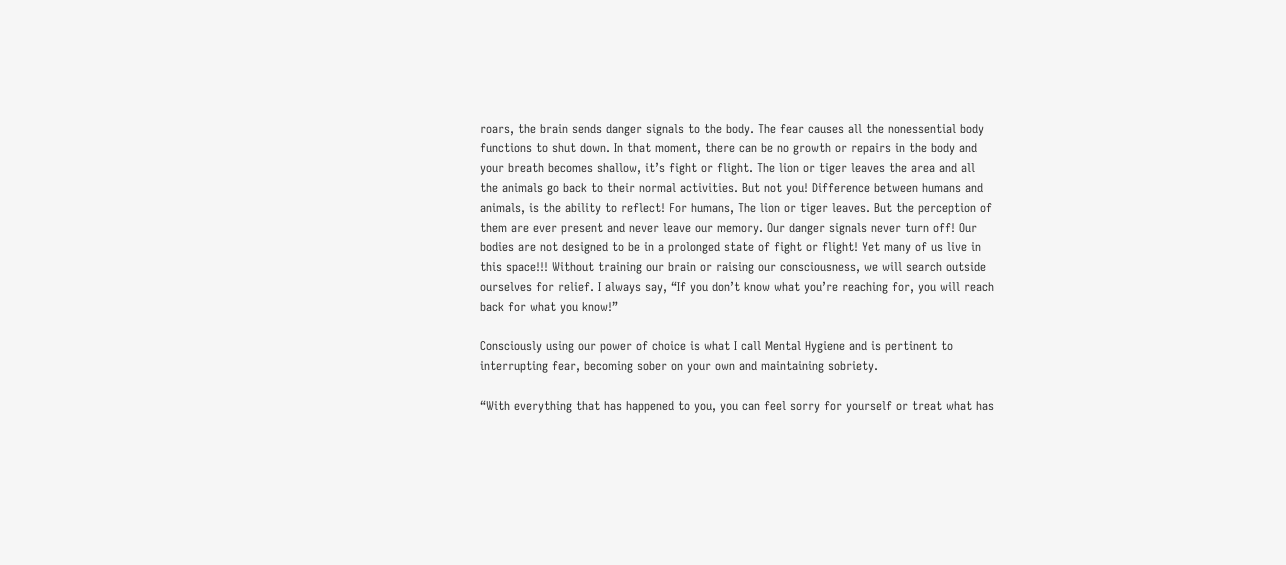roars, the brain sends danger signals to the body. The fear causes all the nonessential body functions to shut down. In that moment, there can be no growth or repairs in the body and your breath becomes shallow, it’s fight or flight. The lion or tiger leaves the area and all the animals go back to their normal activities. But not you! Difference between humans and animals, is the ability to reflect! For humans, The lion or tiger leaves. But the perception of them are ever present and never leave our memory. Our danger signals never turn off! Our bodies are not designed to be in a prolonged state of fight or flight! Yet many of us live in this space!!! Without training our brain or raising our consciousness, we will search outside ourselves for relief. I always say, “If you don’t know what you’re reaching for, you will reach back for what you know!”

Consciously using our power of choice is what I call Mental Hygiene and is pertinent to interrupting fear, becoming sober on your own and maintaining sobriety.

“With everything that has happened to you, you can feel sorry for yourself or treat what has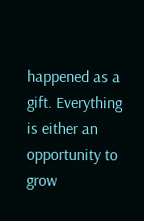happened as a gift. Everything is either an opportunity to grow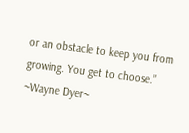or an obstacle to keep you from growing. You get to choose.” ~Wayne Dyer~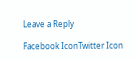Leave a Reply

Facebook IconTwitter Icon